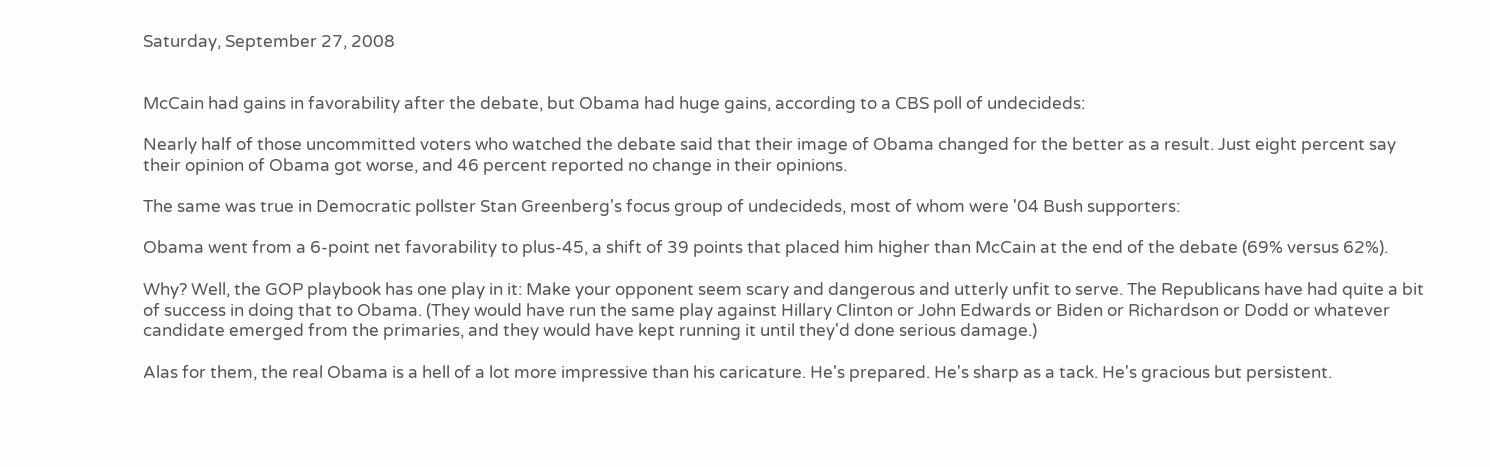Saturday, September 27, 2008


McCain had gains in favorability after the debate, but Obama had huge gains, according to a CBS poll of undecideds:

Nearly half of those uncommitted voters who watched the debate said that their image of Obama changed for the better as a result. Just eight percent say their opinion of Obama got worse, and 46 percent reported no change in their opinions.

The same was true in Democratic pollster Stan Greenberg's focus group of undecideds, most of whom were '04 Bush supporters:

Obama went from a 6-point net favorability to plus-45, a shift of 39 points that placed him higher than McCain at the end of the debate (69% versus 62%).

Why? Well, the GOP playbook has one play in it: Make your opponent seem scary and dangerous and utterly unfit to serve. The Republicans have had quite a bit of success in doing that to Obama. (They would have run the same play against Hillary Clinton or John Edwards or Biden or Richardson or Dodd or whatever candidate emerged from the primaries, and they would have kept running it until they'd done serious damage.)

Alas for them, the real Obama is a hell of a lot more impressive than his caricature. He's prepared. He's sharp as a tack. He's gracious but persistent.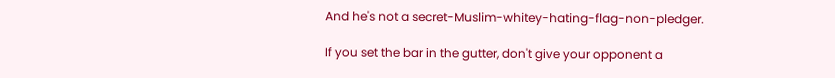And he's not a secret-Muslim-whitey-hating-flag-non-pledger.

If you set the bar in the gutter, don't give your opponent a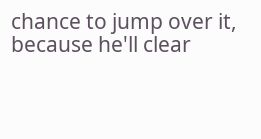chance to jump over it, because he'll clear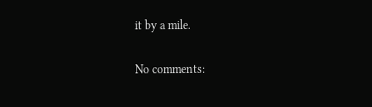it by a mile.

No comments: